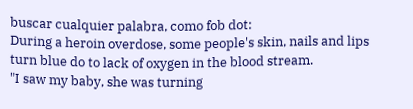buscar cualquier palabra, como fob dot:
During a heroin overdose, some people's skin, nails and lips turn blue do to lack of oxygen in the blood stream.
"I saw my baby, she was turning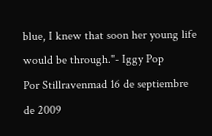blue, I knew that soon her young life would be through."- Iggy Pop
Por Stillravenmad 16 de septiembre de 2009